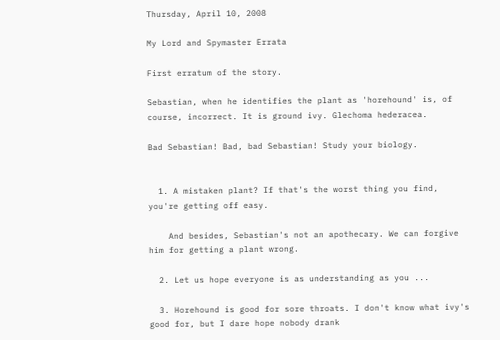Thursday, April 10, 2008

My Lord and Spymaster Errata

First erratum of the story.

Sebastian, when he identifies the plant as 'horehound' is, of course, incorrect. It is ground ivy. Glechoma hederacea.

Bad Sebastian! Bad, bad Sebastian! Study your biology.


  1. A mistaken plant? If that's the worst thing you find, you're getting off easy.

    And besides, Sebastian's not an apothecary. We can forgive him for getting a plant wrong.

  2. Let us hope everyone is as understanding as you ...

  3. Horehound is good for sore throats. I don't know what ivy's good for, but I dare hope nobody drank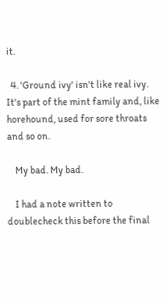it.

  4. 'Ground ivy' isn't like real ivy. It's part of the mint family and, like horehound, used for sore throats and so on.

    My bad. My bad.

    I had a note written to doublecheck this before the final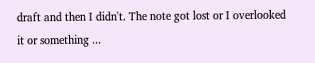draft and then I didn't. The note got lost or I overlooked it or something ...